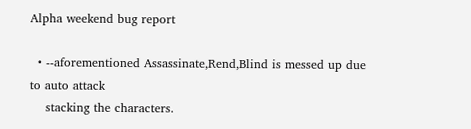Alpha weekend bug report

  • --aforementioned Assassinate,Rend,Blind is messed up due to auto attack
    stacking the characters.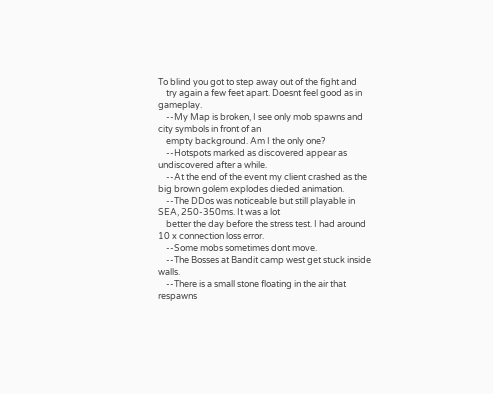To blind you got to step away out of the fight and
    try again a few feet apart. Doesnt feel good as in gameplay.
    --My Map is broken, I see only mob spawns and city symbols in front of an
    empty background. Am I the only one?
    --Hotspots marked as discovered appear as undiscovered after a while.
    --At the end of the event my client crashed as the big brown golem explodes dieded animation.
    --The DDos was noticeable but still playable in SEA, 250-350ms. It was a lot
    better the day before the stress test. I had around 10 x connection loss error.
    --Some mobs sometimes dont move.
    --The Bosses at Bandit camp west get stuck inside walls.
    --There is a small stone floating in the air that respawns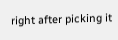right after picking it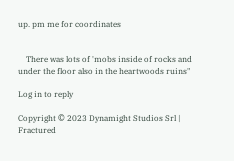up. pm me for coordinates


    There was lots of 'mobs inside of rocks and under the floor also in the heartwoods ruins"

Log in to reply

Copyright © 2023 Dynamight Studios Srl | Fractured